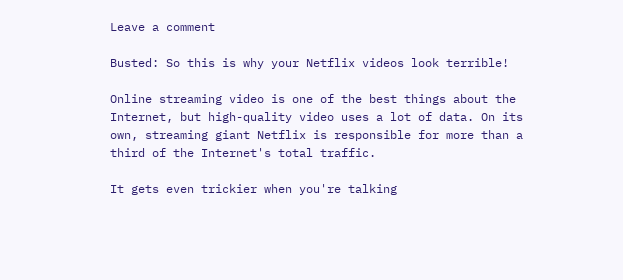Leave a comment

Busted: So this is why your Netflix videos look terrible!

Online streaming video is one of the best things about the Internet, but high-quality video uses a lot of data. On its own, streaming giant Netflix is responsible for more than a third of the Internet's total traffic.

It gets even trickier when you're talking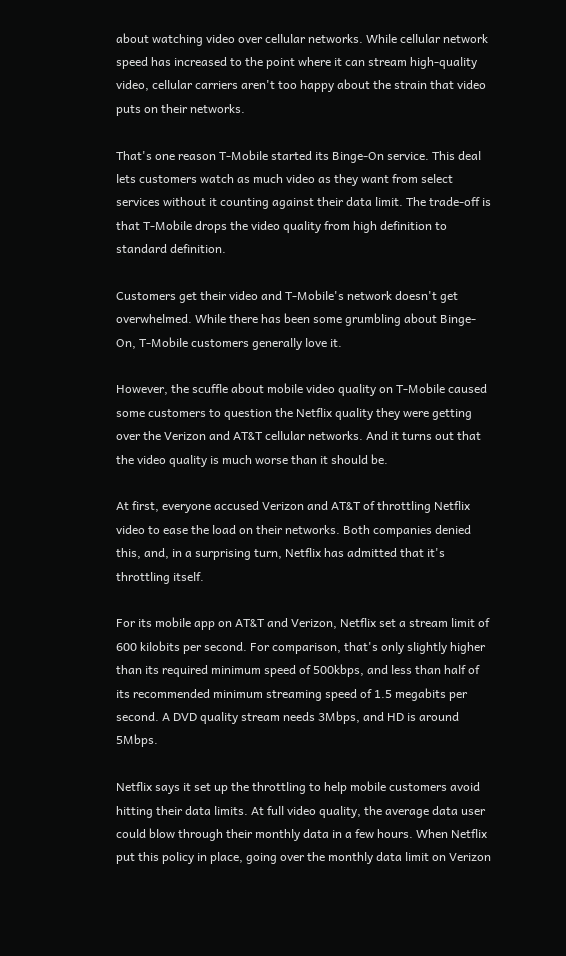about watching video over cellular networks. While cellular network speed has increased to the point where it can stream high-quality video, cellular carriers aren't too happy about the strain that video puts on their networks.

That's one reason T-Mobile started its Binge-On service. This deal lets customers watch as much video as they want from select services without it counting against their data limit. The trade-off is that T-Mobile drops the video quality from high definition to standard definition.

Customers get their video and T-Mobile's network doesn't get overwhelmed. While there has been some grumbling about Binge-On, T-Mobile customers generally love it.

However, the scuffle about mobile video quality on T-Mobile caused some customers to question the Netflix quality they were getting over the Verizon and AT&T cellular networks. And it turns out that the video quality is much worse than it should be.

At first, everyone accused Verizon and AT&T of throttling Netflix video to ease the load on their networks. Both companies denied this, and, in a surprising turn, Netflix has admitted that it's throttling itself.

For its mobile app on AT&T and Verizon, Netflix set a stream limit of 600 kilobits per second. For comparison, that's only slightly higher than its required minimum speed of 500kbps, and less than half of its recommended minimum streaming speed of 1.5 megabits per second. A DVD quality stream needs 3Mbps, and HD is around 5Mbps.

Netflix says it set up the throttling to help mobile customers avoid hitting their data limits. At full video quality, the average data user could blow through their monthly data in a few hours. When Netflix put this policy in place, going over the monthly data limit on Verizon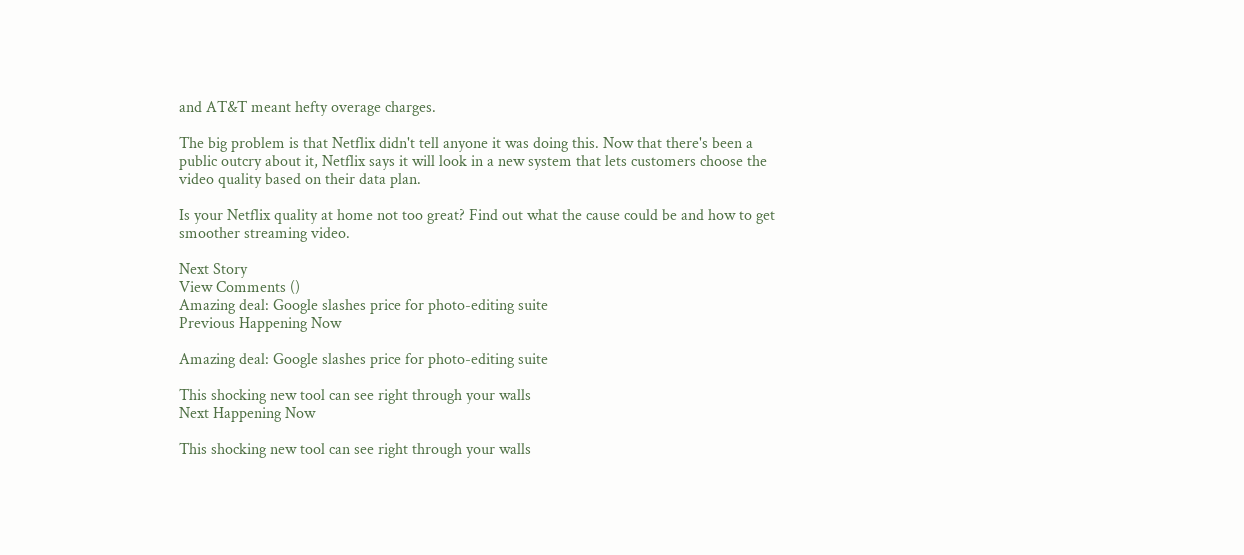and AT&T meant hefty overage charges.

The big problem is that Netflix didn't tell anyone it was doing this. Now that there's been a public outcry about it, Netflix says it will look in a new system that lets customers choose the video quality based on their data plan.

Is your Netflix quality at home not too great? Find out what the cause could be and how to get smoother streaming video.

Next Story
View Comments ()
Amazing deal: Google slashes price for photo-editing suite
Previous Happening Now

Amazing deal: Google slashes price for photo-editing suite

This shocking new tool can see right through your walls
Next Happening Now

This shocking new tool can see right through your walls